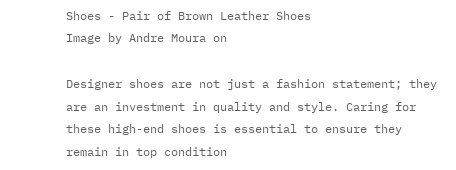Shoes - Pair of Brown Leather Shoes
Image by Andre Moura on

Designer shoes are not just a fashion statement; they are an investment in quality and style. Caring for these high-end shoes is essential to ensure they remain in top condition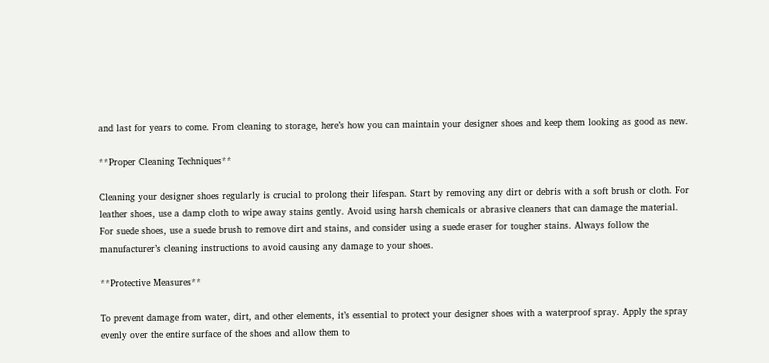and last for years to come. From cleaning to storage, here’s how you can maintain your designer shoes and keep them looking as good as new.

**Proper Cleaning Techniques**

Cleaning your designer shoes regularly is crucial to prolong their lifespan. Start by removing any dirt or debris with a soft brush or cloth. For leather shoes, use a damp cloth to wipe away stains gently. Avoid using harsh chemicals or abrasive cleaners that can damage the material. For suede shoes, use a suede brush to remove dirt and stains, and consider using a suede eraser for tougher stains. Always follow the manufacturer’s cleaning instructions to avoid causing any damage to your shoes.

**Protective Measures**

To prevent damage from water, dirt, and other elements, it’s essential to protect your designer shoes with a waterproof spray. Apply the spray evenly over the entire surface of the shoes and allow them to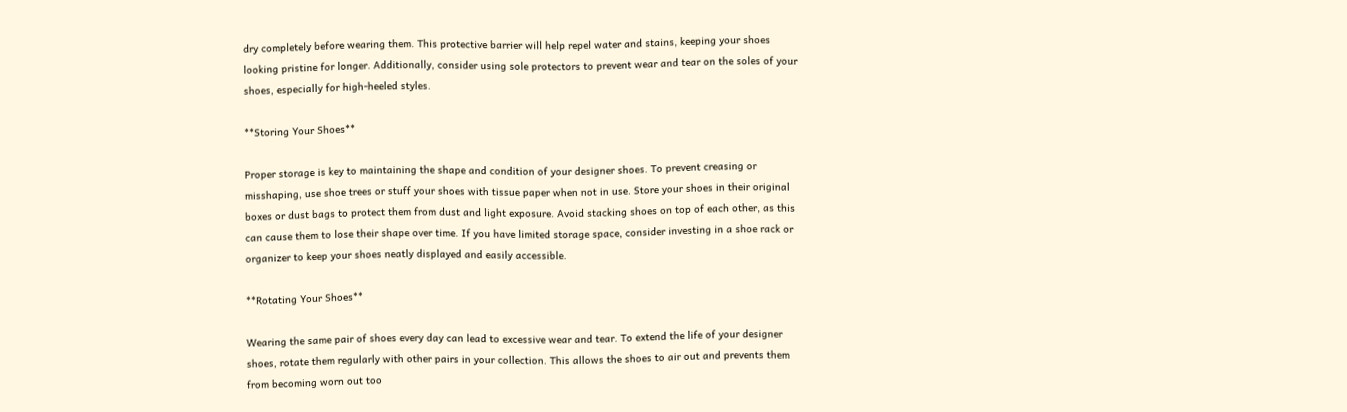dry completely before wearing them. This protective barrier will help repel water and stains, keeping your shoes looking pristine for longer. Additionally, consider using sole protectors to prevent wear and tear on the soles of your shoes, especially for high-heeled styles.

**Storing Your Shoes**

Proper storage is key to maintaining the shape and condition of your designer shoes. To prevent creasing or misshaping, use shoe trees or stuff your shoes with tissue paper when not in use. Store your shoes in their original boxes or dust bags to protect them from dust and light exposure. Avoid stacking shoes on top of each other, as this can cause them to lose their shape over time. If you have limited storage space, consider investing in a shoe rack or organizer to keep your shoes neatly displayed and easily accessible.

**Rotating Your Shoes**

Wearing the same pair of shoes every day can lead to excessive wear and tear. To extend the life of your designer shoes, rotate them regularly with other pairs in your collection. This allows the shoes to air out and prevents them from becoming worn out too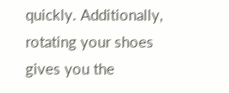quickly. Additionally, rotating your shoes gives you the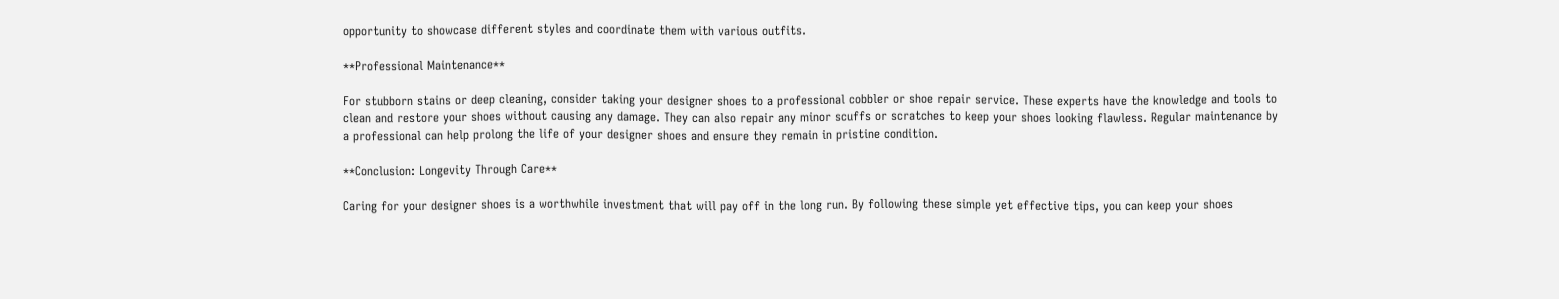opportunity to showcase different styles and coordinate them with various outfits.

**Professional Maintenance**

For stubborn stains or deep cleaning, consider taking your designer shoes to a professional cobbler or shoe repair service. These experts have the knowledge and tools to clean and restore your shoes without causing any damage. They can also repair any minor scuffs or scratches to keep your shoes looking flawless. Regular maintenance by a professional can help prolong the life of your designer shoes and ensure they remain in pristine condition.

**Conclusion: Longevity Through Care**

Caring for your designer shoes is a worthwhile investment that will pay off in the long run. By following these simple yet effective tips, you can keep your shoes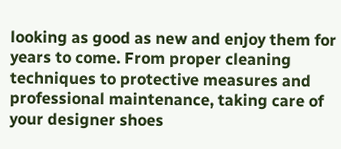looking as good as new and enjoy them for years to come. From proper cleaning techniques to protective measures and professional maintenance, taking care of your designer shoes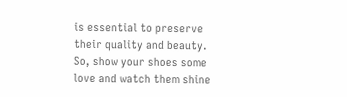is essential to preserve their quality and beauty. So, show your shoes some love and watch them shine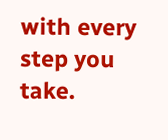with every step you take.